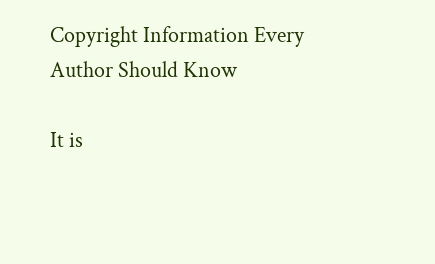Copyright Information Every Author Should Know

It is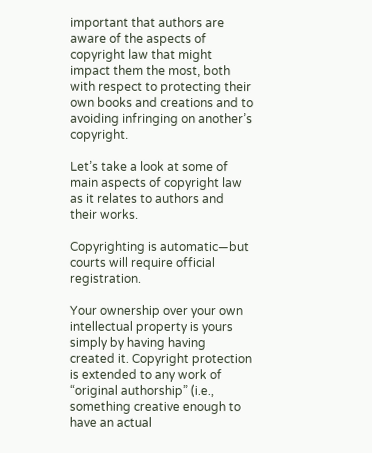important that authors are aware of the aspects of copyright law that might impact them the most, both with respect to protecting their own books and creations and to avoiding infringing on another’s copyright.

Let’s take a look at some of main aspects of copyright law as it relates to authors and their works.

Copyrighting is automatic—but courts will require official registration.

Your ownership over your own intellectual property is yours simply by having having created it. Copyright protection is extended to any work of “original authorship” (i.e., something creative enough to have an actual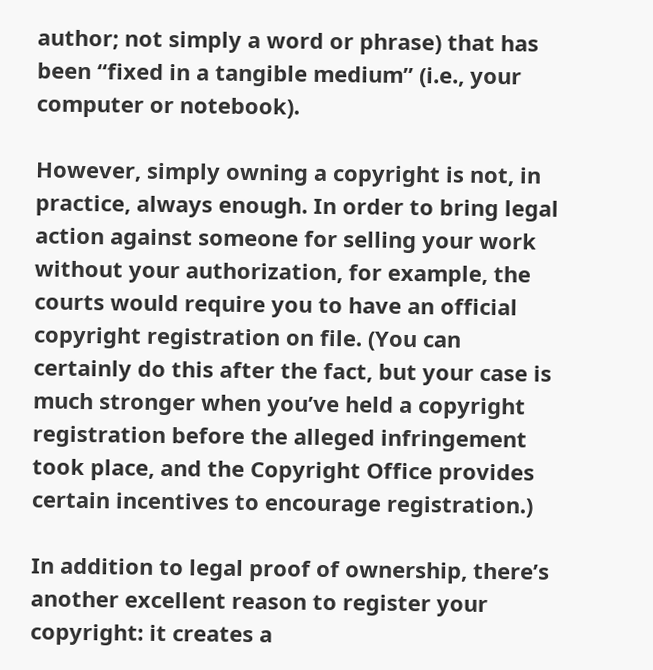author; not simply a word or phrase) that has been “fixed in a tangible medium” (i.e., your computer or notebook).

However, simply owning a copyright is not, in practice, always enough. In order to bring legal action against someone for selling your work without your authorization, for example, the courts would require you to have an official copyright registration on file. (You can certainly do this after the fact, but your case is much stronger when you’ve held a copyright registration before the alleged infringement took place, and the Copyright Office provides certain incentives to encourage registration.)

In addition to legal proof of ownership, there’s another excellent reason to register your copyright: it creates a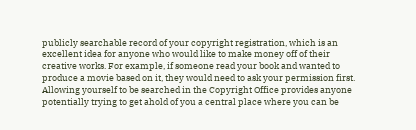publicly searchable record of your copyright registration, which is an excellent idea for anyone who would like to make money off of their creative works. For example, if someone read your book and wanted to produce a movie based on it, they would need to ask your permission first. Allowing yourself to be searched in the Copyright Office provides anyone potentially trying to get ahold of you a central place where you can be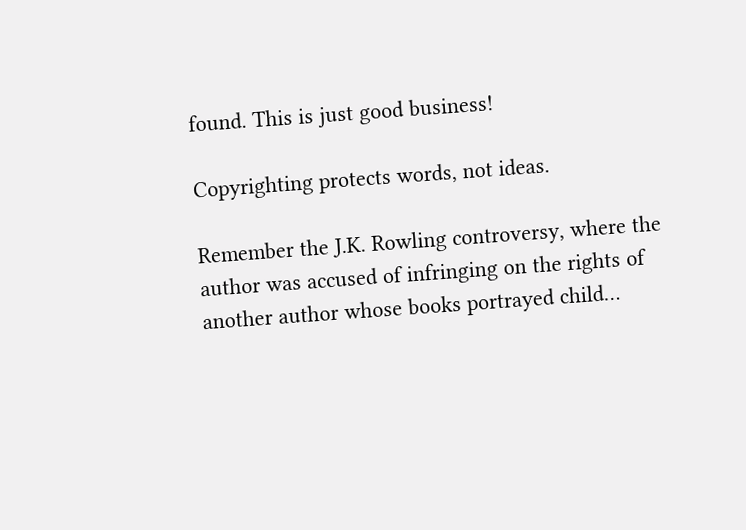found. This is just good business!

Copyrighting protects words, not ideas.

Remember the J.K. Rowling controversy, where the author was accused of infringing on the rights of another author whose books portrayed child…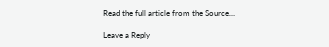Read the full article from the Source…

Leave a Reply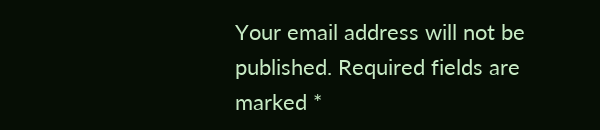Your email address will not be published. Required fields are marked *